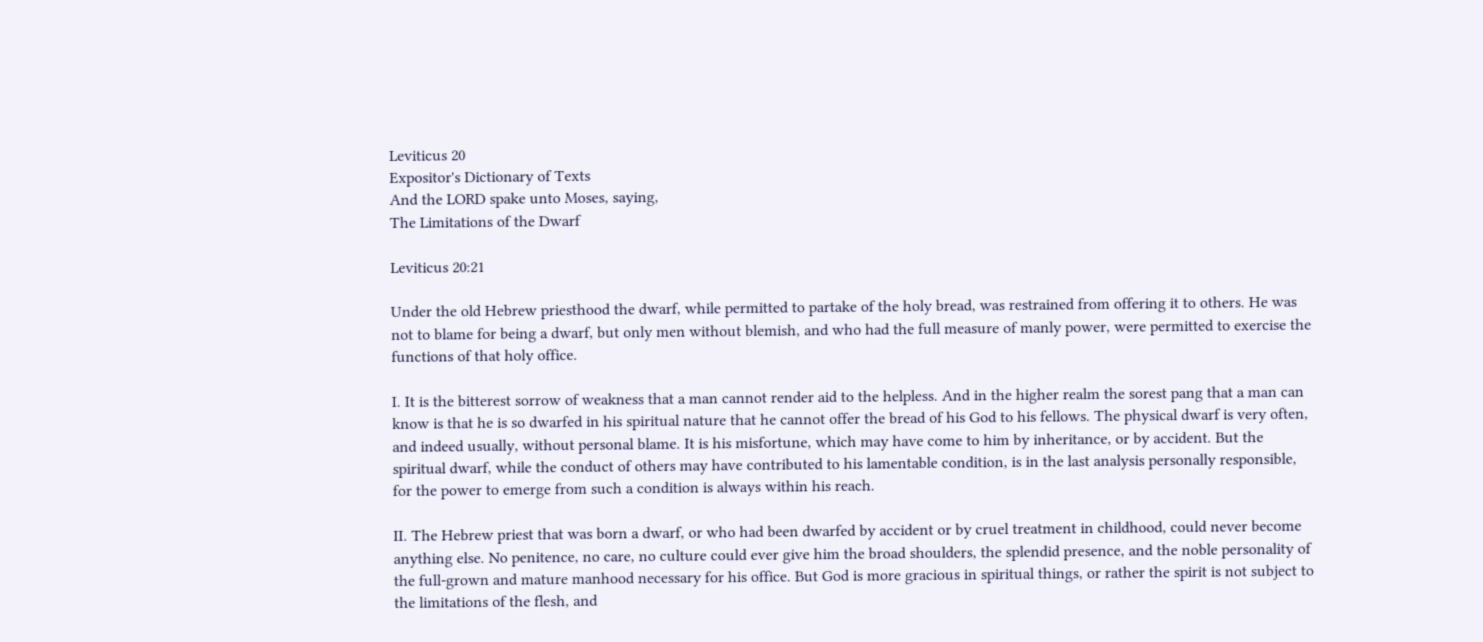Leviticus 20
Expositor's Dictionary of Texts
And the LORD spake unto Moses, saying,
The Limitations of the Dwarf

Leviticus 20:21

Under the old Hebrew priesthood the dwarf, while permitted to partake of the holy bread, was restrained from offering it to others. He was not to blame for being a dwarf, but only men without blemish, and who had the full measure of manly power, were permitted to exercise the functions of that holy office.

I. It is the bitterest sorrow of weakness that a man cannot render aid to the helpless. And in the higher realm the sorest pang that a man can know is that he is so dwarfed in his spiritual nature that he cannot offer the bread of his God to his fellows. The physical dwarf is very often, and indeed usually, without personal blame. It is his misfortune, which may have come to him by inheritance, or by accident. But the spiritual dwarf, while the conduct of others may have contributed to his lamentable condition, is in the last analysis personally responsible, for the power to emerge from such a condition is always within his reach.

II. The Hebrew priest that was born a dwarf, or who had been dwarfed by accident or by cruel treatment in childhood, could never become anything else. No penitence, no care, no culture could ever give him the broad shoulders, the splendid presence, and the noble personality of the full-grown and mature manhood necessary for his office. But God is more gracious in spiritual things, or rather the spirit is not subject to the limitations of the flesh, and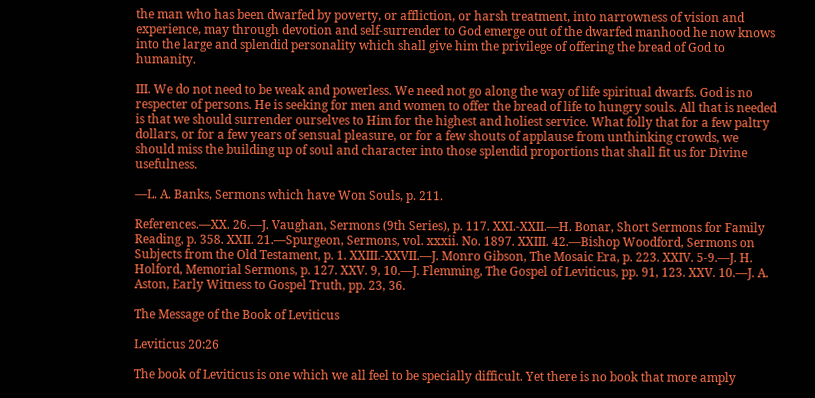the man who has been dwarfed by poverty, or affliction, or harsh treatment, into narrowness of vision and experience, may through devotion and self-surrender to God emerge out of the dwarfed manhood he now knows into the large and splendid personality which shall give him the privilege of offering the bread of God to humanity.

III. We do not need to be weak and powerless. We need not go along the way of life spiritual dwarfs. God is no respecter of persons. He is seeking for men and women to offer the bread of life to hungry souls. All that is needed is that we should surrender ourselves to Him for the highest and holiest service. What folly that for a few paltry dollars, or for a few years of sensual pleasure, or for a few shouts of applause from unthinking crowds, we should miss the building up of soul and character into those splendid proportions that shall fit us for Divine usefulness.

—L. A. Banks, Sermons which have Won Souls, p. 211.

References.—XX. 26.—J. Vaughan, Sermons (9th Series), p. 117. XXI.-XXII.—H. Bonar, Short Sermons for Family Reading, p. 358. XXII. 21.—Spurgeon, Sermons, vol. xxxii. No. 1897. XXIII. 42.—Bishop Woodford, Sermons on Subjects from the Old Testament, p. 1. XXIII.-XXVII.—J. Monro Gibson, The Mosaic Era, p. 223. XXIV. 5-9.—J. H. Holford, Memorial Sermons, p. 127. XXV. 9, 10.—J. Flemming, The Gospel of Leviticus, pp. 91, 123. XXV. 10.—J. A. Aston, Early Witness to Gospel Truth, pp. 23, 36.

The Message of the Book of Leviticus

Leviticus 20:26

The book of Leviticus is one which we all feel to be specially difficult. Yet there is no book that more amply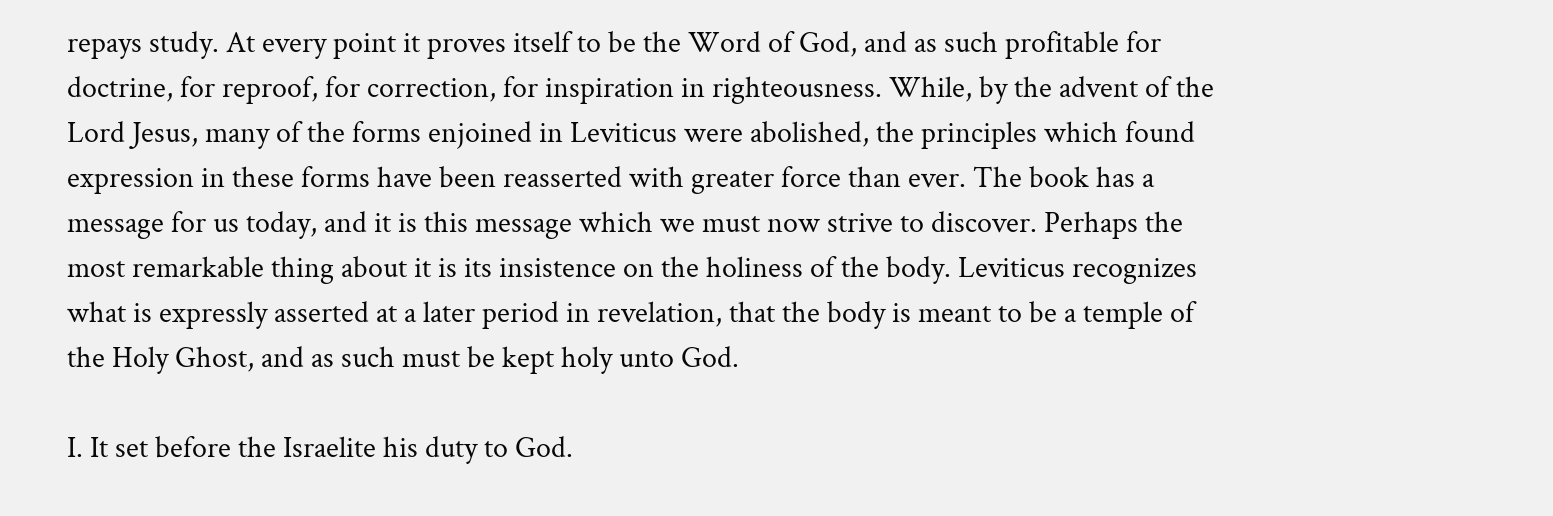repays study. At every point it proves itself to be the Word of God, and as such profitable for doctrine, for reproof, for correction, for inspiration in righteousness. While, by the advent of the Lord Jesus, many of the forms enjoined in Leviticus were abolished, the principles which found expression in these forms have been reasserted with greater force than ever. The book has a message for us today, and it is this message which we must now strive to discover. Perhaps the most remarkable thing about it is its insistence on the holiness of the body. Leviticus recognizes what is expressly asserted at a later period in revelation, that the body is meant to be a temple of the Holy Ghost, and as such must be kept holy unto God.

I. It set before the Israelite his duty to God.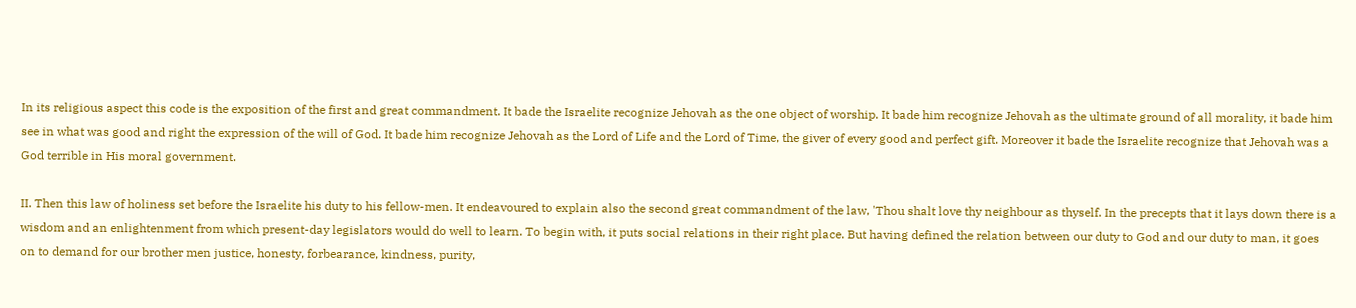In its religious aspect this code is the exposition of the first and great commandment. It bade the Israelite recognize Jehovah as the one object of worship. It bade him recognize Jehovah as the ultimate ground of all morality, it bade him see in what was good and right the expression of the will of God. It bade him recognize Jehovah as the Lord of Life and the Lord of Time, the giver of every good and perfect gift. Moreover it bade the Israelite recognize that Jehovah was a God terrible in His moral government.

II. Then this law of holiness set before the Israelite his duty to his fellow-men. It endeavoured to explain also the second great commandment of the law, 'Thou shalt love thy neighbour as thyself. In the precepts that it lays down there is a wisdom and an enlightenment from which present-day legislators would do well to learn. To begin with, it puts social relations in their right place. But having defined the relation between our duty to God and our duty to man, it goes on to demand for our brother men justice, honesty, forbearance, kindness, purity,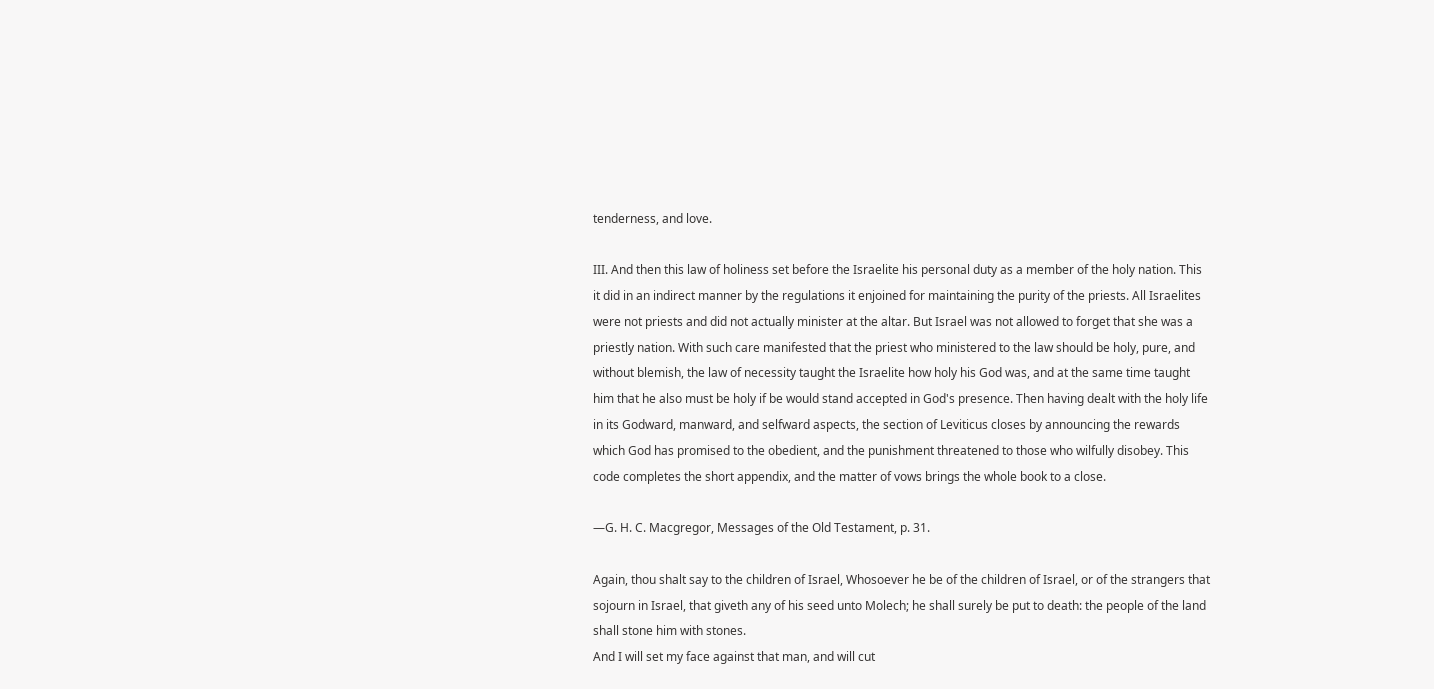tenderness, and love.

III. And then this law of holiness set before the Israelite his personal duty as a member of the holy nation. This it did in an indirect manner by the regulations it enjoined for maintaining the purity of the priests. All Israelites were not priests and did not actually minister at the altar. But Israel was not allowed to forget that she was a priestly nation. With such care manifested that the priest who ministered to the law should be holy, pure, and without blemish, the law of necessity taught the Israelite how holy his God was, and at the same time taught him that he also must be holy if be would stand accepted in God's presence. Then having dealt with the holy life in its Godward, manward, and selfward aspects, the section of Leviticus closes by announcing the rewards which God has promised to the obedient, and the punishment threatened to those who wilfully disobey. This code completes the short appendix, and the matter of vows brings the whole book to a close.

—G. H. C. Macgregor, Messages of the Old Testament, p. 31.

Again, thou shalt say to the children of Israel, Whosoever he be of the children of Israel, or of the strangers that sojourn in Israel, that giveth any of his seed unto Molech; he shall surely be put to death: the people of the land shall stone him with stones.
And I will set my face against that man, and will cut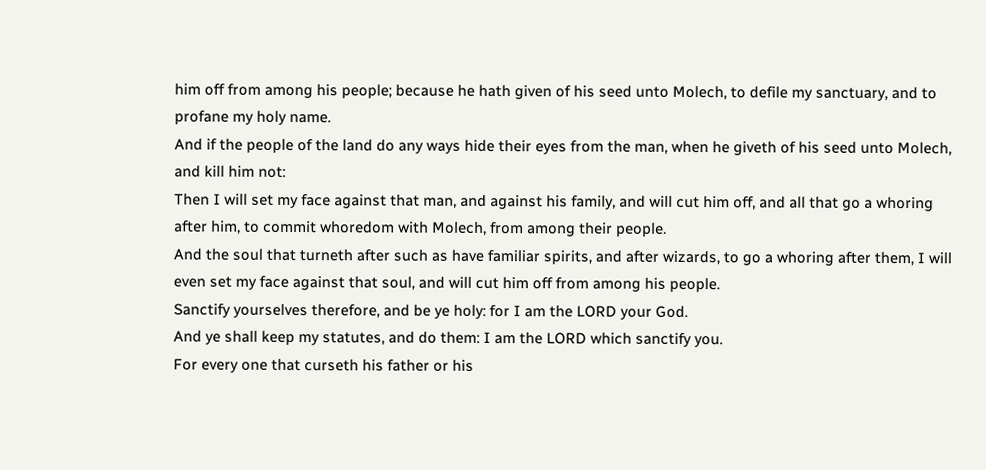him off from among his people; because he hath given of his seed unto Molech, to defile my sanctuary, and to profane my holy name.
And if the people of the land do any ways hide their eyes from the man, when he giveth of his seed unto Molech, and kill him not:
Then I will set my face against that man, and against his family, and will cut him off, and all that go a whoring after him, to commit whoredom with Molech, from among their people.
And the soul that turneth after such as have familiar spirits, and after wizards, to go a whoring after them, I will even set my face against that soul, and will cut him off from among his people.
Sanctify yourselves therefore, and be ye holy: for I am the LORD your God.
And ye shall keep my statutes, and do them: I am the LORD which sanctify you.
For every one that curseth his father or his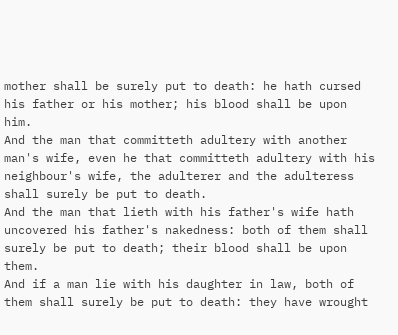mother shall be surely put to death: he hath cursed his father or his mother; his blood shall be upon him.
And the man that committeth adultery with another man's wife, even he that committeth adultery with his neighbour's wife, the adulterer and the adulteress shall surely be put to death.
And the man that lieth with his father's wife hath uncovered his father's nakedness: both of them shall surely be put to death; their blood shall be upon them.
And if a man lie with his daughter in law, both of them shall surely be put to death: they have wrought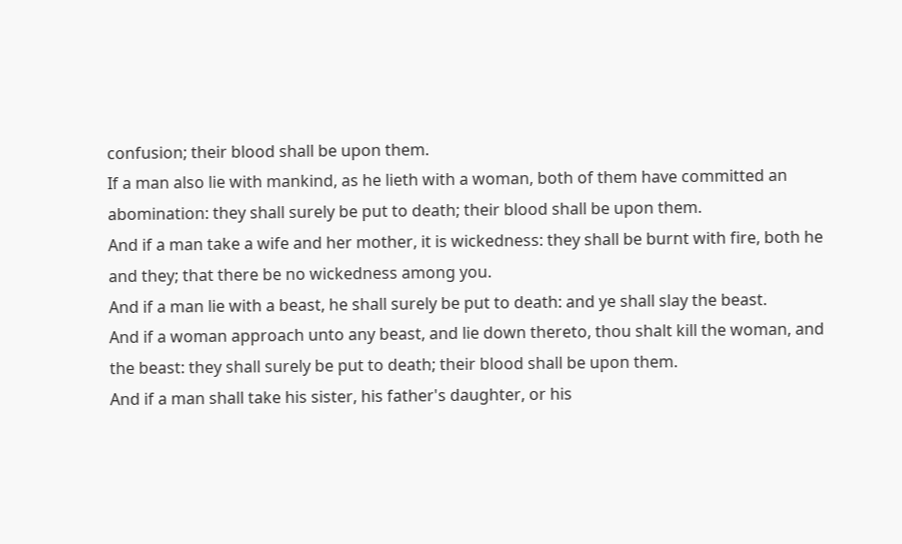confusion; their blood shall be upon them.
If a man also lie with mankind, as he lieth with a woman, both of them have committed an abomination: they shall surely be put to death; their blood shall be upon them.
And if a man take a wife and her mother, it is wickedness: they shall be burnt with fire, both he and they; that there be no wickedness among you.
And if a man lie with a beast, he shall surely be put to death: and ye shall slay the beast.
And if a woman approach unto any beast, and lie down thereto, thou shalt kill the woman, and the beast: they shall surely be put to death; their blood shall be upon them.
And if a man shall take his sister, his father's daughter, or his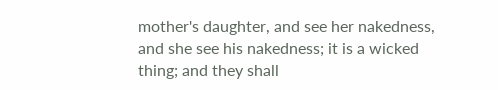mother's daughter, and see her nakedness, and she see his nakedness; it is a wicked thing; and they shall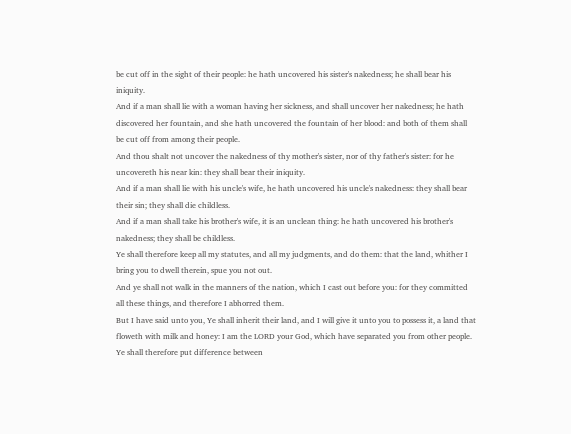be cut off in the sight of their people: he hath uncovered his sister's nakedness; he shall bear his iniquity.
And if a man shall lie with a woman having her sickness, and shall uncover her nakedness; he hath discovered her fountain, and she hath uncovered the fountain of her blood: and both of them shall be cut off from among their people.
And thou shalt not uncover the nakedness of thy mother's sister, nor of thy father's sister: for he uncovereth his near kin: they shall bear their iniquity.
And if a man shall lie with his uncle's wife, he hath uncovered his uncle's nakedness: they shall bear their sin; they shall die childless.
And if a man shall take his brother's wife, it is an unclean thing: he hath uncovered his brother's nakedness; they shall be childless.
Ye shall therefore keep all my statutes, and all my judgments, and do them: that the land, whither I bring you to dwell therein, spue you not out.
And ye shall not walk in the manners of the nation, which I cast out before you: for they committed all these things, and therefore I abhorred them.
But I have said unto you, Ye shall inherit their land, and I will give it unto you to possess it, a land that floweth with milk and honey: I am the LORD your God, which have separated you from other people.
Ye shall therefore put difference between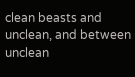clean beasts and unclean, and between unclean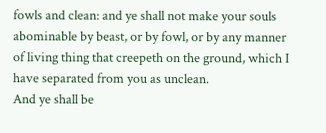fowls and clean: and ye shall not make your souls abominable by beast, or by fowl, or by any manner of living thing that creepeth on the ground, which I have separated from you as unclean.
And ye shall be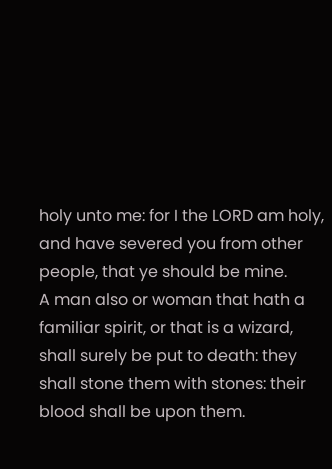holy unto me: for I the LORD am holy, and have severed you from other people, that ye should be mine.
A man also or woman that hath a familiar spirit, or that is a wizard, shall surely be put to death: they shall stone them with stones: their blood shall be upon them.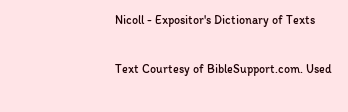Nicoll - Expositor's Dictionary of Texts

Text Courtesy of BibleSupport.com. Used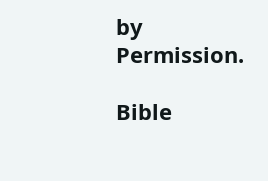by Permission.

Bible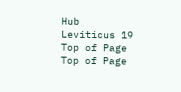Hub
Leviticus 19
Top of Page
Top of Page